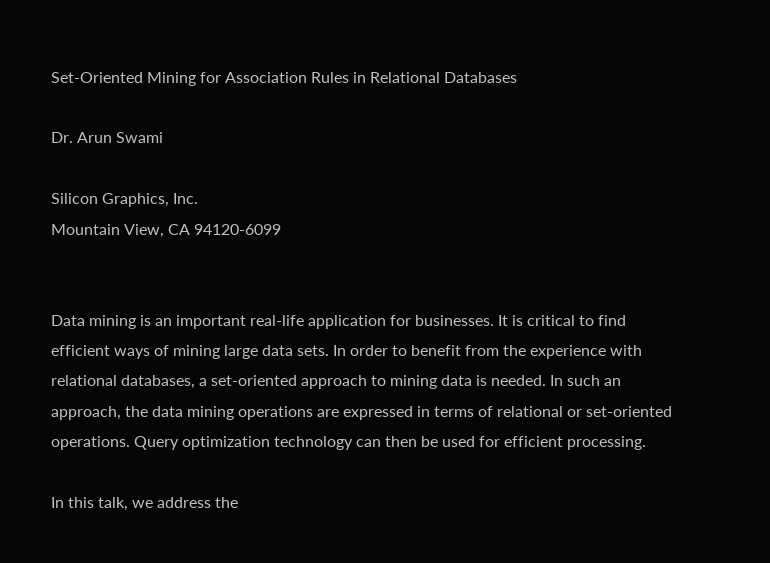Set-Oriented Mining for Association Rules in Relational Databases

Dr. Arun Swami

Silicon Graphics, Inc.
Mountain View, CA 94120-6099


Data mining is an important real-life application for businesses. It is critical to find efficient ways of mining large data sets. In order to benefit from the experience with relational databases, a set-oriented approach to mining data is needed. In such an approach, the data mining operations are expressed in terms of relational or set-oriented operations. Query optimization technology can then be used for efficient processing.

In this talk, we address the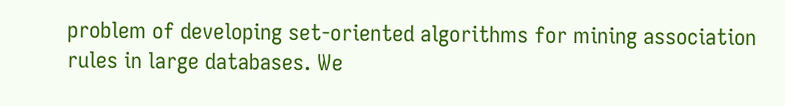problem of developing set-oriented algorithms for mining association rules in large databases. We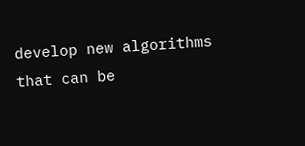develop new algorithms that can be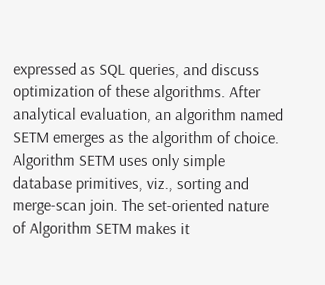expressed as SQL queries, and discuss optimization of these algorithms. After analytical evaluation, an algorithm named SETM emerges as the algorithm of choice. Algorithm SETM uses only simple database primitives, viz., sorting and merge-scan join. The set-oriented nature of Algorithm SETM makes it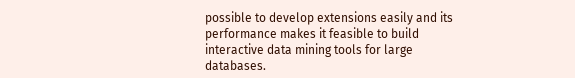possible to develop extensions easily and its performance makes it feasible to build interactive data mining tools for large databases.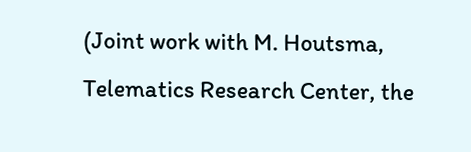(Joint work with M. Houtsma, Telematics Research Center, the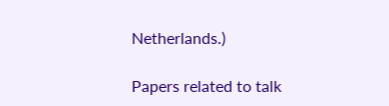Netherlands.)

Papers related to talk